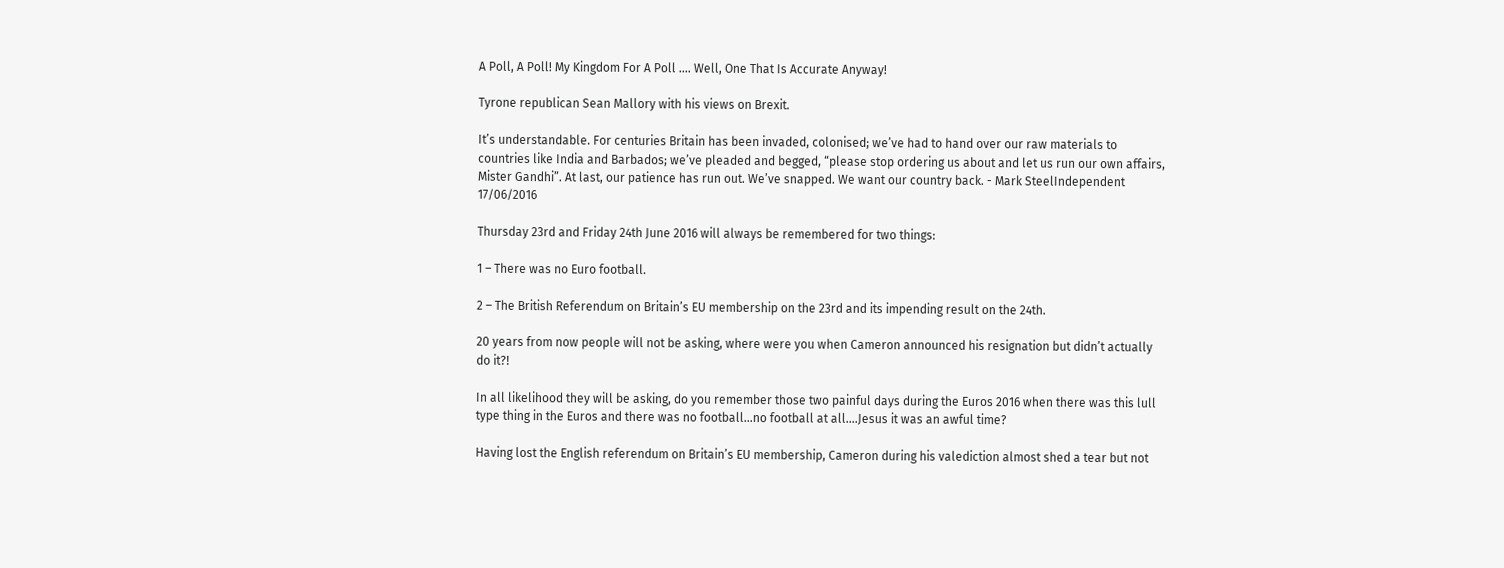A Poll, A Poll! My Kingdom For A Poll .... Well, One That Is Accurate Anyway!

Tyrone republican Sean Mallory with his views on Brexit.

It’s understandable. For centuries Britain has been invaded, colonised; we’ve had to hand over our raw materials to countries like India and Barbados; we’ve pleaded and begged, “please stop ordering us about and let us run our own affairs, Mister Gandhi”. At last, our patience has run out. We’ve snapped. We want our country back. - Mark SteelIndependent 17/06/2016

Thursday 23rd and Friday 24th June 2016 will always be remembered for two things:

1 – There was no Euro football.

2 – The British Referendum on Britain’s EU membership on the 23rd and its impending result on the 24th.

20 years from now people will not be asking, where were you when Cameron announced his resignation but didn’t actually do it?!

In all likelihood they will be asking, do you remember those two painful days during the Euros 2016 when there was this lull type thing in the Euros and there was no football...no football at all....Jesus it was an awful time?

Having lost the English referendum on Britain’s EU membership, Cameron during his valediction almost shed a tear but not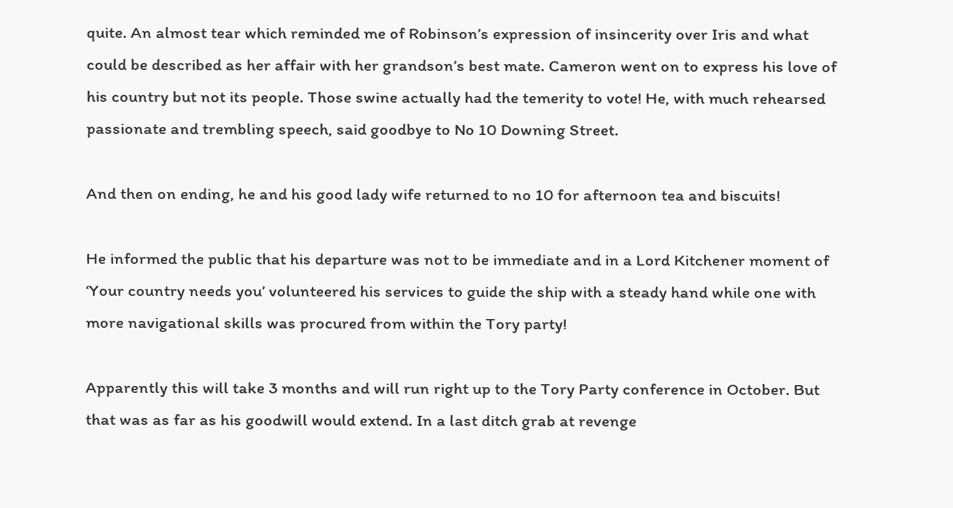quite. An almost tear which reminded me of Robinson’s expression of insincerity over Iris and what could be described as her affair with her grandson’s best mate. Cameron went on to express his love of his country but not its people. Those swine actually had the temerity to vote! He, with much rehearsed passionate and trembling speech, said goodbye to No 10 Downing Street.

And then on ending, he and his good lady wife returned to no 10 for afternoon tea and biscuits!

He informed the public that his departure was not to be immediate and in a Lord Kitchener moment of ‘Your country needs you’ volunteered his services to guide the ship with a steady hand while one with more navigational skills was procured from within the Tory party!

Apparently this will take 3 months and will run right up to the Tory Party conference in October. But that was as far as his goodwill would extend. In a last ditch grab at revenge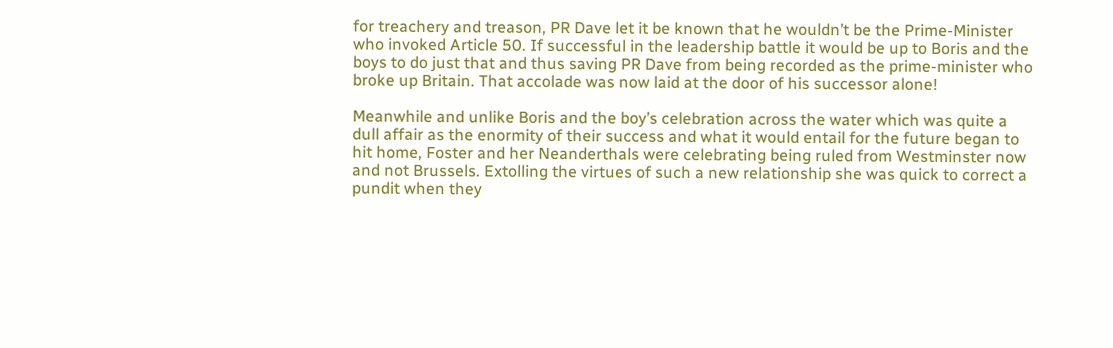for treachery and treason, PR Dave let it be known that he wouldn’t be the Prime-Minister who invoked Article 50. If successful in the leadership battle it would be up to Boris and the boys to do just that and thus saving PR Dave from being recorded as the prime-minister who broke up Britain. That accolade was now laid at the door of his successor alone!

Meanwhile and unlike Boris and the boy’s celebration across the water which was quite a dull affair as the enormity of their success and what it would entail for the future began to hit home, Foster and her Neanderthals were celebrating being ruled from Westminster now and not Brussels. Extolling the virtues of such a new relationship she was quick to correct a pundit when they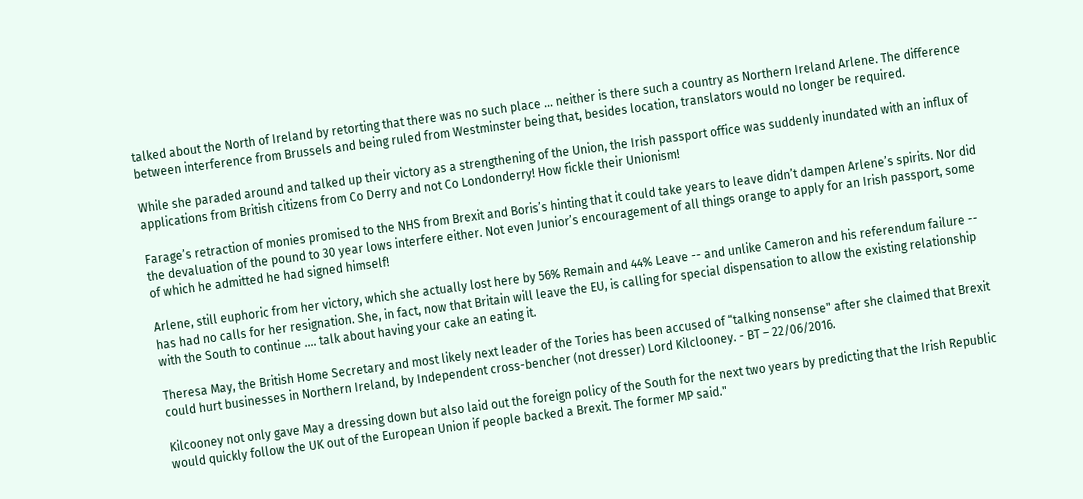talked about the North of Ireland by retorting that there was no such place ... neither is there such a country as Northern Ireland Arlene. The difference between interference from Brussels and being ruled from Westminster being that, besides location, translators would no longer be required.

While she paraded around and talked up their victory as a strengthening of the Union, the Irish passport office was suddenly inundated with an influx of applications from British citizens from Co Derry and not Co Londonderry! How fickle their Unionism!

Farage’s retraction of monies promised to the NHS from Brexit and Boris’s hinting that it could take years to leave didn’t dampen Arlene’s spirits. Nor did the devaluation of the pound to 30 year lows interfere either. Not even Junior’s encouragement of all things orange to apply for an Irish passport, some of which he admitted he had signed himself!

Arlene, still euphoric from her victory, which she actually lost here by 56% Remain and 44% Leave -- and unlike Cameron and his referendum failure -- has had no calls for her resignation. She, in fact, now that Britain will leave the EU, is calling for special dispensation to allow the existing relationship with the South to continue .... talk about having your cake an eating it.

Theresa May, the British Home Secretary and most likely next leader of the Tories has been accused of “talking nonsense" after she claimed that Brexit could hurt businesses in Northern Ireland, by Independent cross-bencher (not dresser) Lord Kilclooney. - BT – 22/06/2016.

Kilcooney not only gave May a dressing down but also laid out the foreign policy of the South for the next two years by predicting that the Irish Republic would quickly follow the UK out of the European Union if people backed a Brexit. The former MP said."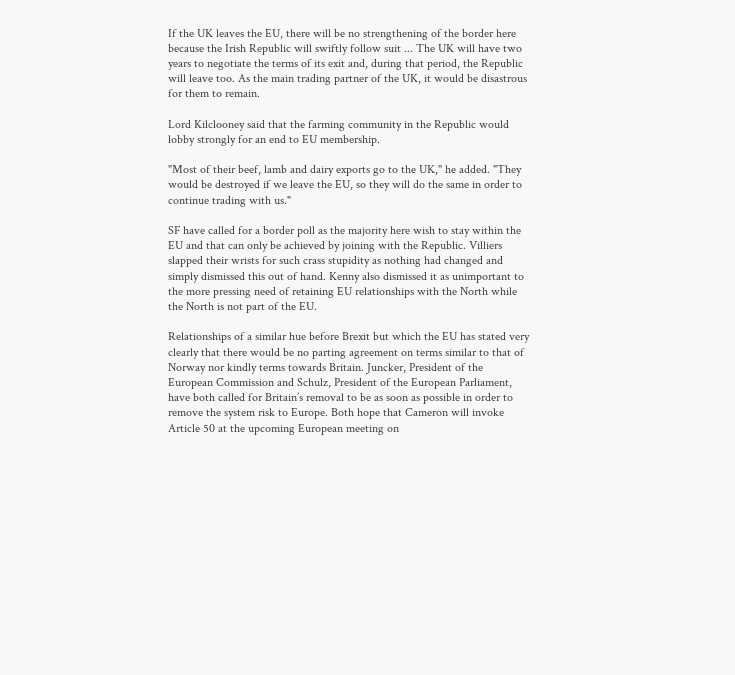If the UK leaves the EU, there will be no strengthening of the border here because the Irish Republic will swiftly follow suit ... The UK will have two years to negotiate the terms of its exit and, during that period, the Republic will leave too. As the main trading partner of the UK, it would be disastrous for them to remain.

Lord Kilclooney said that the farming community in the Republic would lobby strongly for an end to EU membership.

"Most of their beef, lamb and dairy exports go to the UK," he added. "They would be destroyed if we leave the EU, so they will do the same in order to continue trading with us."

SF have called for a border poll as the majority here wish to stay within the EU and that can only be achieved by joining with the Republic. Villiers slapped their wrists for such crass stupidity as nothing had changed and simply dismissed this out of hand. Kenny also dismissed it as unimportant to the more pressing need of retaining EU relationships with the North while the North is not part of the EU.

Relationships of a similar hue before Brexit but which the EU has stated very clearly that there would be no parting agreement on terms similar to that of Norway nor kindly terms towards Britain. Juncker, President of the European Commission and Schulz, President of the European Parliament, have both called for Britain’s removal to be as soon as possible in order to remove the system risk to Europe. Both hope that Cameron will invoke Article 50 at the upcoming European meeting on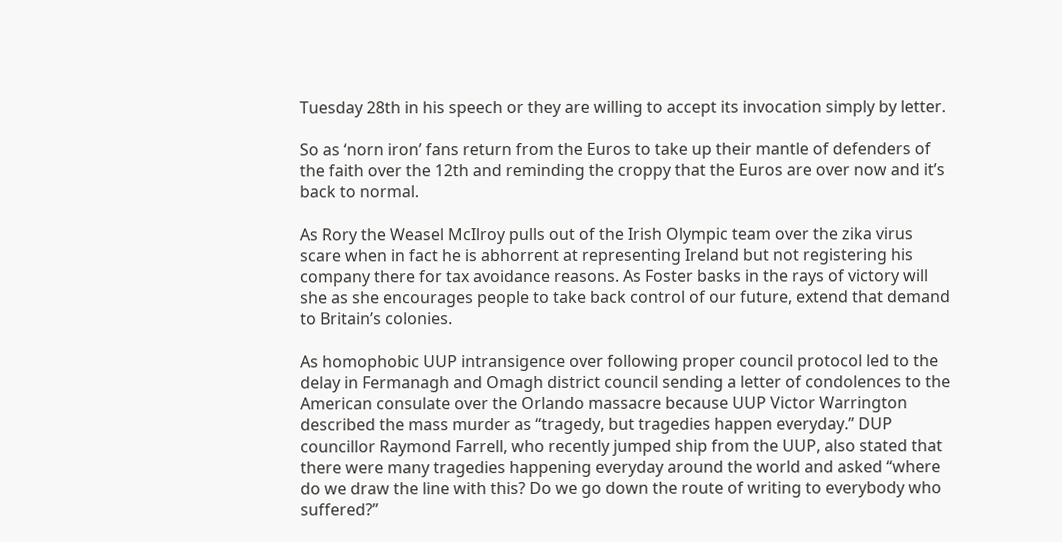Tuesday 28th in his speech or they are willing to accept its invocation simply by letter.

So as ‘norn iron’ fans return from the Euros to take up their mantle of defenders of the faith over the 12th and reminding the croppy that the Euros are over now and it’s back to normal.

As Rory the Weasel McIlroy pulls out of the Irish Olympic team over the zika virus scare when in fact he is abhorrent at representing Ireland but not registering his company there for tax avoidance reasons. As Foster basks in the rays of victory will she as she encourages people to take back control of our future, extend that demand to Britain’s colonies.

As homophobic UUP intransigence over following proper council protocol led to the delay in Fermanagh and Omagh district council sending a letter of condolences to the American consulate over the Orlando massacre because UUP Victor Warrington described the mass murder as “tragedy, but tragedies happen everyday.” DUP councillor Raymond Farrell, who recently jumped ship from the UUP, also stated that there were many tragedies happening everyday around the world and asked “where do we draw the line with this? Do we go down the route of writing to everybody who suffered?”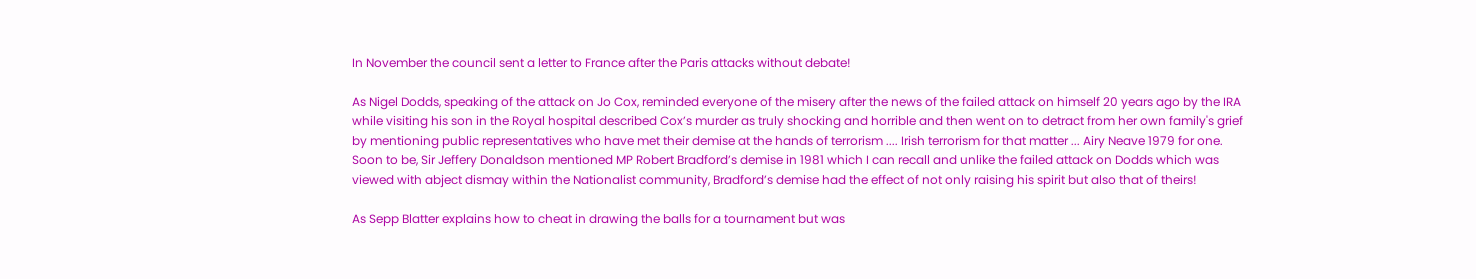In November the council sent a letter to France after the Paris attacks without debate!

As Nigel Dodds, speaking of the attack on Jo Cox, reminded everyone of the misery after the news of the failed attack on himself 20 years ago by the IRA while visiting his son in the Royal hospital described Cox’s murder as truly shocking and horrible and then went on to detract from her own family's grief by mentioning public representatives who have met their demise at the hands of terrorism .... Irish terrorism for that matter ... Airy Neave 1979 for one. Soon to be, Sir Jeffery Donaldson mentioned MP Robert Bradford’s demise in 1981 which I can recall and unlike the failed attack on Dodds which was viewed with abject dismay within the Nationalist community, Bradford’s demise had the effect of not only raising his spirit but also that of theirs!

As Sepp Blatter explains how to cheat in drawing the balls for a tournament but was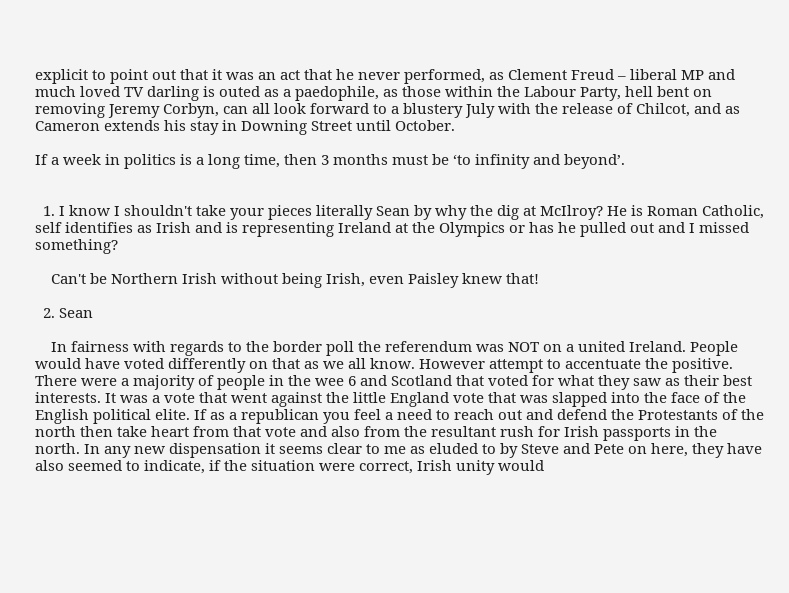explicit to point out that it was an act that he never performed, as Clement Freud – liberal MP and much loved TV darling is outed as a paedophile, as those within the Labour Party, hell bent on removing Jeremy Corbyn, can all look forward to a blustery July with the release of Chilcot, and as Cameron extends his stay in Downing Street until October.

If a week in politics is a long time, then 3 months must be ‘to infinity and beyond’.


  1. I know I shouldn't take your pieces literally Sean by why the dig at McIlroy? He is Roman Catholic, self identifies as Irish and is representing Ireland at the Olympics or has he pulled out and I missed something?

    Can't be Northern Irish without being Irish, even Paisley knew that!

  2. Sean

    In fairness with regards to the border poll the referendum was NOT on a united Ireland. People would have voted differently on that as we all know. However attempt to accentuate the positive. There were a majority of people in the wee 6 and Scotland that voted for what they saw as their best interests. It was a vote that went against the little England vote that was slapped into the face of the English political elite. If as a republican you feel a need to reach out and defend the Protestants of the north then take heart from that vote and also from the resultant rush for Irish passports in the north. In any new dispensation it seems clear to me as eluded to by Steve and Pete on here, they have also seemed to indicate, if the situation were correct, Irish unity would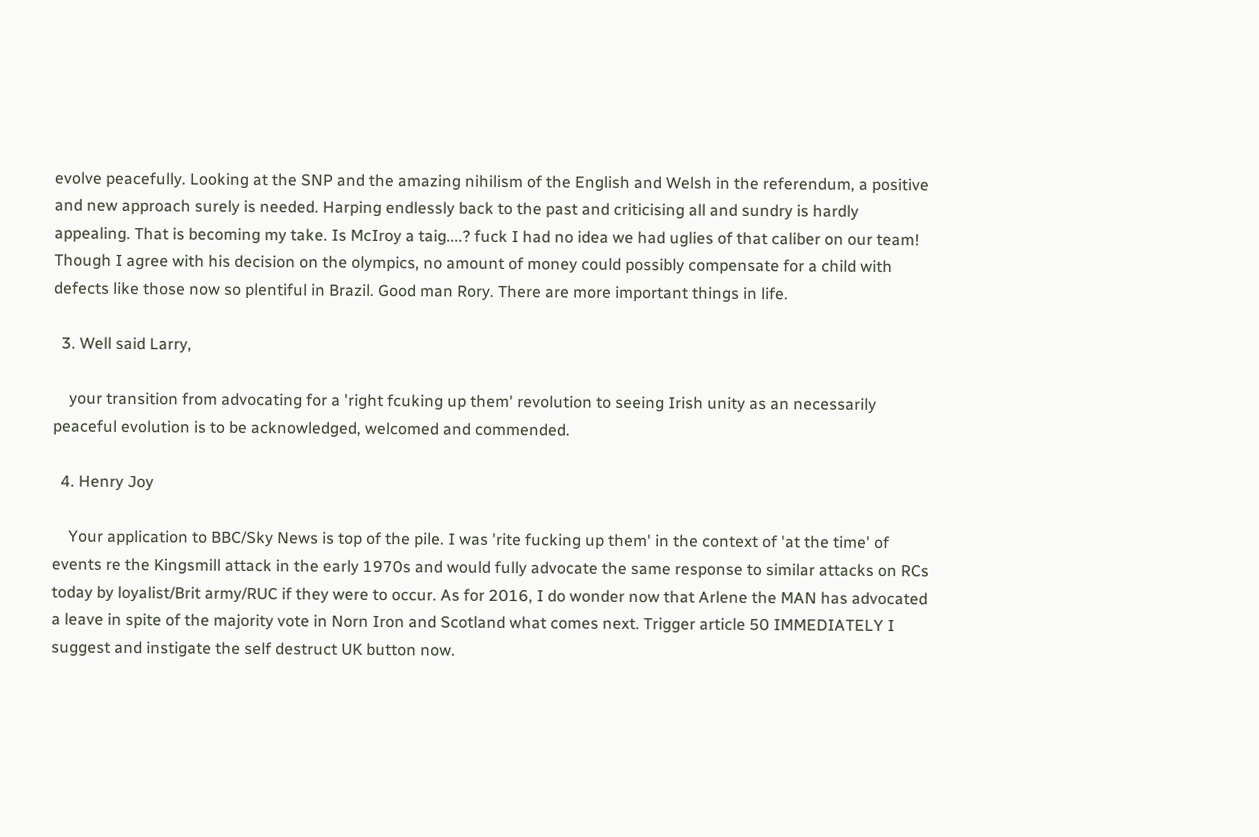evolve peacefully. Looking at the SNP and the amazing nihilism of the English and Welsh in the referendum, a positive and new approach surely is needed. Harping endlessly back to the past and criticising all and sundry is hardly appealing. That is becoming my take. Is McIroy a taig....? fuck I had no idea we had uglies of that caliber on our team! Though I agree with his decision on the olympics, no amount of money could possibly compensate for a child with defects like those now so plentiful in Brazil. Good man Rory. There are more important things in life.

  3. Well said Larry,

    your transition from advocating for a 'right fcuking up them' revolution to seeing Irish unity as an necessarily peaceful evolution is to be acknowledged, welcomed and commended.

  4. Henry Joy

    Your application to BBC/Sky News is top of the pile. I was 'rite fucking up them' in the context of 'at the time' of events re the Kingsmill attack in the early 1970s and would fully advocate the same response to similar attacks on RCs today by loyalist/Brit army/RUC if they were to occur. As for 2016, I do wonder now that Arlene the MAN has advocated a leave in spite of the majority vote in Norn Iron and Scotland what comes next. Trigger article 50 IMMEDIATELY I suggest and instigate the self destruct UK button now.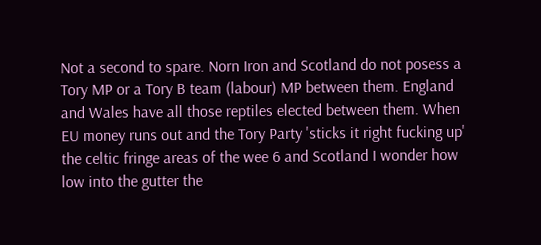Not a second to spare. Norn Iron and Scotland do not posess a Tory MP or a Tory B team (labour) MP between them. England and Wales have all those reptiles elected between them. When EU money runs out and the Tory Party 'sticks it right fucking up' the celtic fringe areas of the wee 6 and Scotland I wonder how low into the gutter the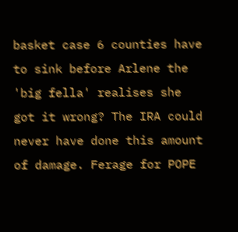basket case 6 counties have to sink before Arlene the 'big fella' realises she got it wrong? The IRA could never have done this amount of damage. Ferage for POPE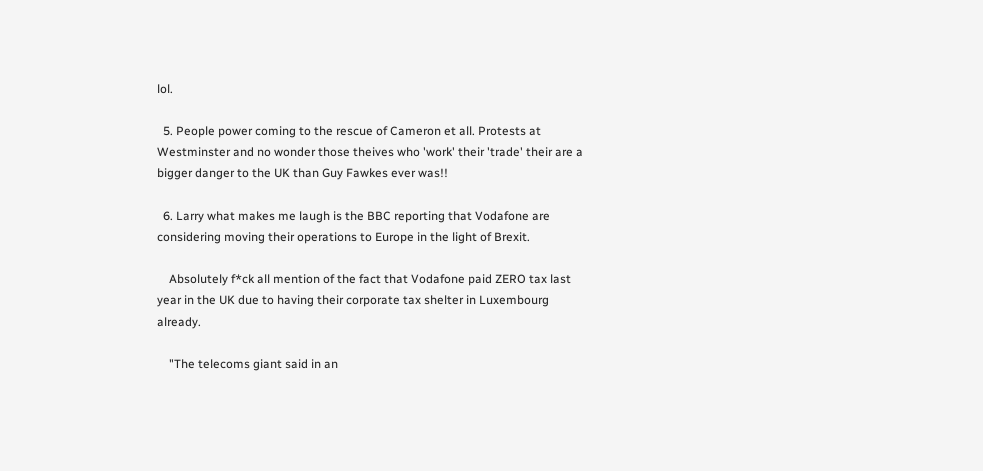lol.

  5. People power coming to the rescue of Cameron et all. Protests at Westminster and no wonder those theives who 'work' their 'trade' their are a bigger danger to the UK than Guy Fawkes ever was!!

  6. Larry what makes me laugh is the BBC reporting that Vodafone are considering moving their operations to Europe in the light of Brexit.

    Absolutely f*ck all mention of the fact that Vodafone paid ZERO tax last year in the UK due to having their corporate tax shelter in Luxembourg already.

    "The telecoms giant said in an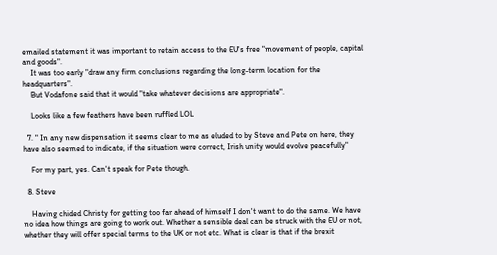emailed statement it was important to retain access to the EU's free "movement of people, capital and goods".
    It was too early "draw any firm conclusions regarding the long-term location for the headquarters".
    But Vodafone said that it would "take whatever decisions are appropriate".

    Looks like a few feathers have been ruffled LOL

  7. " In any new dispensation it seems clear to me as eluded to by Steve and Pete on here, they have also seemed to indicate, if the situation were correct, Irish unity would evolve peacefully"

    For my part, yes. Can't speak for Pete though.

  8. Steve

    Having chided Christy for getting too far ahead of himself I don't want to do the same. We have no idea how things are going to work out. Whether a sensible deal can be struck with the EU or not, whether they will offer special terms to the UK or not etc. What is clear is that if the brexit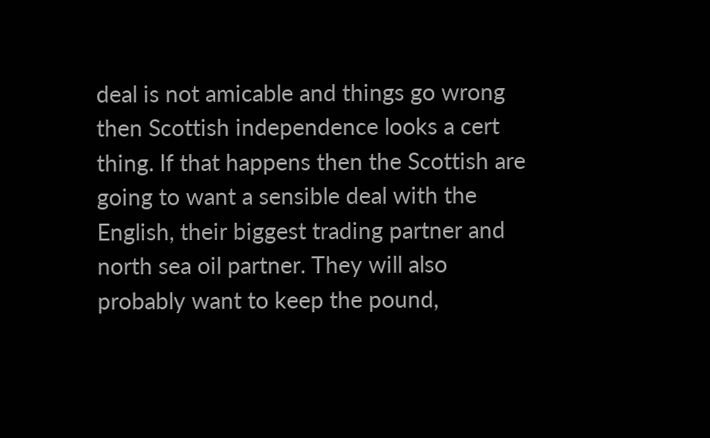deal is not amicable and things go wrong then Scottish independence looks a cert thing. If that happens then the Scottish are going to want a sensible deal with the English, their biggest trading partner and north sea oil partner. They will also probably want to keep the pound,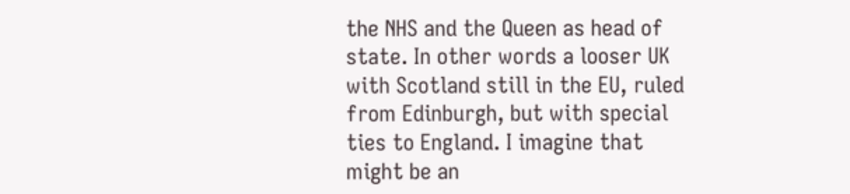the NHS and the Queen as head of state. In other words a looser UK with Scotland still in the EU, ruled from Edinburgh, but with special ties to England. I imagine that might be an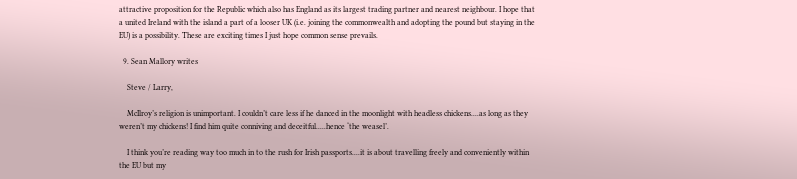attractive proposition for the Republic which also has England as its largest trading partner and nearest neighbour. I hope that a united Ireland with the island a part of a looser UK (i.e. joining the commonwealth and adopting the pound but staying in the EU) is a possibility. These are exciting times I just hope common sense prevails.

  9. Sean Mallory writes

    Steve / Larry,

    McIlroy’s religion is unimportant. I couldn’t care less if he danced in the moonlight with headless chickens....as long as they weren’t my chickens! I find him quite conniving and deceitful.....hence ‘the weasel’.

    I think you’re reading way too much in to the rush for Irish passports....it is about travelling freely and conveniently within the EU but my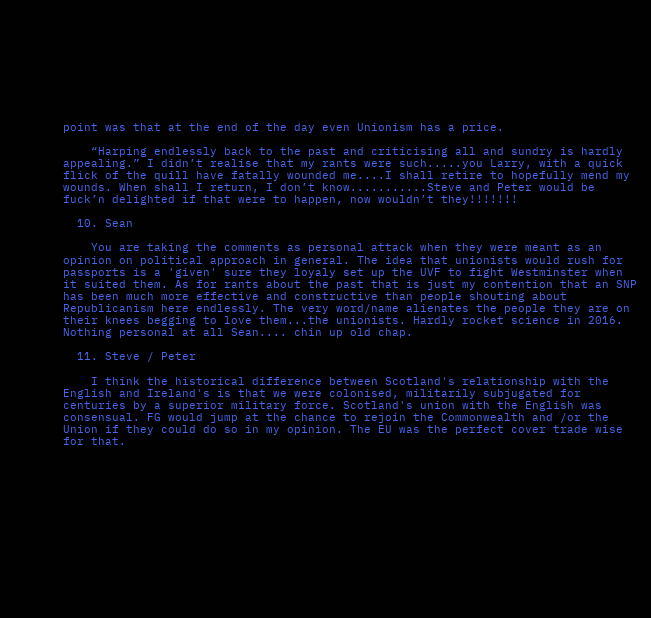point was that at the end of the day even Unionism has a price.

    “Harping endlessly back to the past and criticising all and sundry is hardly appealing.” I didn’t realise that my rants were such.....you Larry, with a quick flick of the quill have fatally wounded me....I shall retire to hopefully mend my wounds. When shall I return, I don’t know...........Steve and Peter would be fuck’n delighted if that were to happen, now wouldn’t they!!!!!!!

  10. Sean

    You are taking the comments as personal attack when they were meant as an opinion on political approach in general. The idea that unionists would rush for passports is a 'given' sure they loyaly set up the UVF to fight Westminster when it suited them. As for rants about the past that is just my contention that an SNP has been much more effective and constructive than people shouting about Republicanism here endlessly. The very word/name alienates the people they are on their knees begging to love them...the unionists. Hardly rocket science in 2016. Nothing personal at all Sean.... chin up old chap.

  11. Steve / Peter

    I think the historical difference between Scotland's relationship with the English and Ireland's is that we were colonised, militarily subjugated for centuries by a superior military force. Scotland's union with the English was consensual. FG would jump at the chance to rejoin the Commonwealth and /or the Union if they could do so in my opinion. The EU was the perfect cover trade wise for that.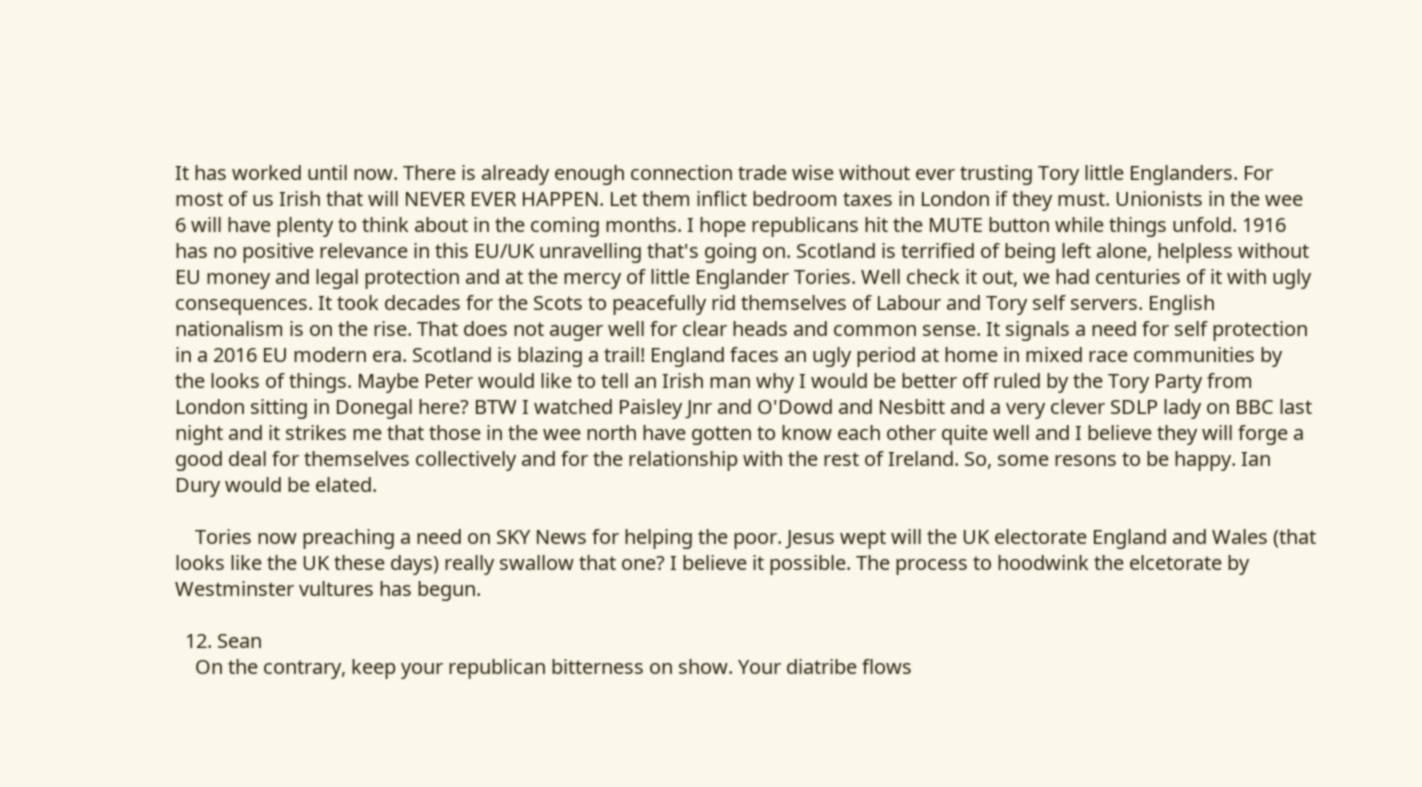It has worked until now. There is already enough connection trade wise without ever trusting Tory little Englanders. For most of us Irish that will NEVER EVER HAPPEN. Let them inflict bedroom taxes in London if they must. Unionists in the wee 6 will have plenty to think about in the coming months. I hope republicans hit the MUTE button while things unfold. 1916 has no positive relevance in this EU/UK unravelling that's going on. Scotland is terrified of being left alone, helpless without EU money and legal protection and at the mercy of little Englander Tories. Well check it out, we had centuries of it with ugly consequences. It took decades for the Scots to peacefully rid themselves of Labour and Tory self servers. English nationalism is on the rise. That does not auger well for clear heads and common sense. It signals a need for self protection in a 2016 EU modern era. Scotland is blazing a trail! England faces an ugly period at home in mixed race communities by the looks of things. Maybe Peter would like to tell an Irish man why I would be better off ruled by the Tory Party from London sitting in Donegal here? BTW I watched Paisley Jnr and O'Dowd and Nesbitt and a very clever SDLP lady on BBC last night and it strikes me that those in the wee north have gotten to know each other quite well and I believe they will forge a good deal for themselves collectively and for the relationship with the rest of Ireland. So, some resons to be happy. Ian Dury would be elated.

    Tories now preaching a need on SKY News for helping the poor. Jesus wept will the UK electorate England and Wales (that looks like the UK these days) really swallow that one? I believe it possible. The process to hoodwink the elcetorate by Westminster vultures has begun.

  12. Sean
    On the contrary, keep your republican bitterness on show. Your diatribe flows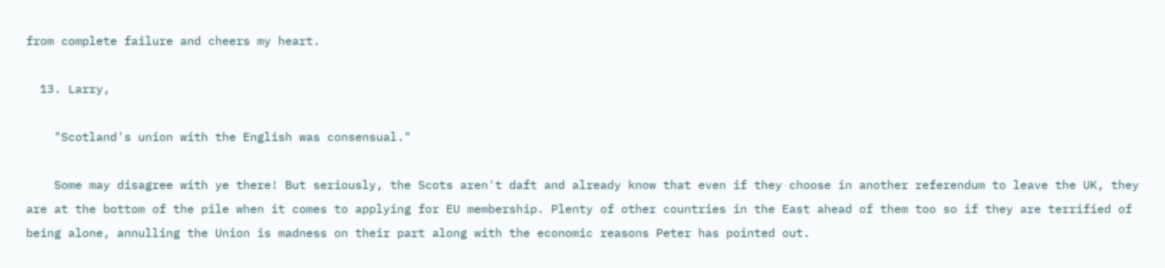from complete failure and cheers my heart.

  13. Larry,

    "Scotland's union with the English was consensual."

    Some may disagree with ye there! But seriously, the Scots aren't daft and already know that even if they choose in another referendum to leave the UK, they are at the bottom of the pile when it comes to applying for EU membership. Plenty of other countries in the East ahead of them too so if they are terrified of being alone, annulling the Union is madness on their part along with the economic reasons Peter has pointed out.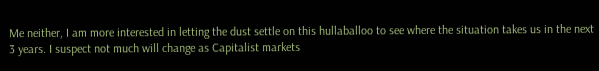Me neither, I am more interested in letting the dust settle on this hullaballoo to see where the situation takes us in the next 3 years. I suspect not much will change as Capitalist markets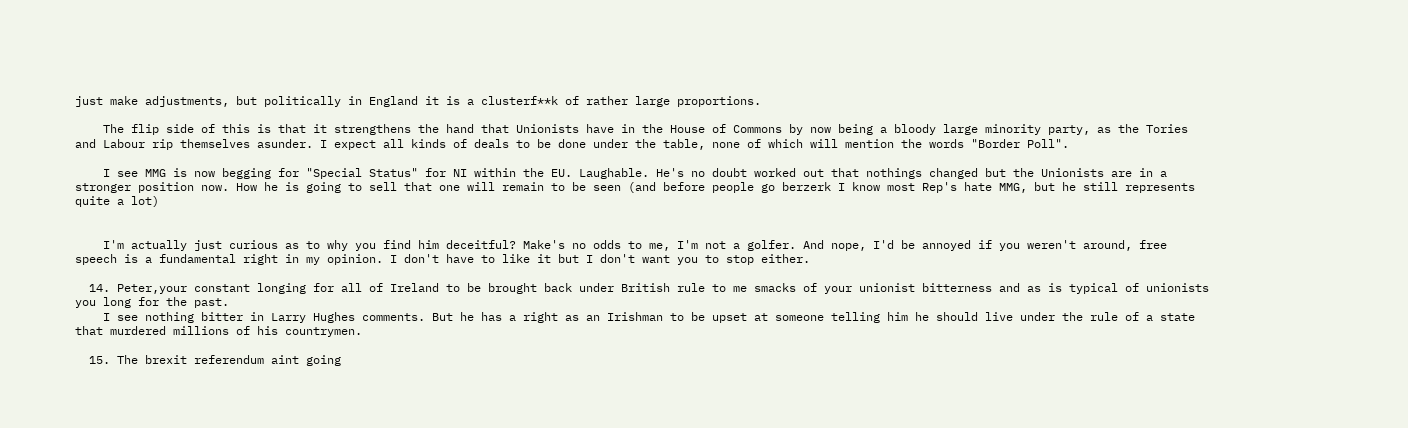just make adjustments, but politically in England it is a clusterf**k of rather large proportions.

    The flip side of this is that it strengthens the hand that Unionists have in the House of Commons by now being a bloody large minority party, as the Tories and Labour rip themselves asunder. I expect all kinds of deals to be done under the table, none of which will mention the words "Border Poll".

    I see MMG is now begging for "Special Status" for NI within the EU. Laughable. He's no doubt worked out that nothings changed but the Unionists are in a stronger position now. How he is going to sell that one will remain to be seen (and before people go berzerk I know most Rep's hate MMG, but he still represents quite a lot)


    I'm actually just curious as to why you find him deceitful? Make's no odds to me, I'm not a golfer. And nope, I'd be annoyed if you weren't around, free speech is a fundamental right in my opinion. I don't have to like it but I don't want you to stop either.

  14. Peter,your constant longing for all of Ireland to be brought back under British rule to me smacks of your unionist bitterness and as is typical of unionists you long for the past.
    I see nothing bitter in Larry Hughes comments. But he has a right as an Irishman to be upset at someone telling him he should live under the rule of a state that murdered millions of his countrymen.

  15. The brexit referendum aint going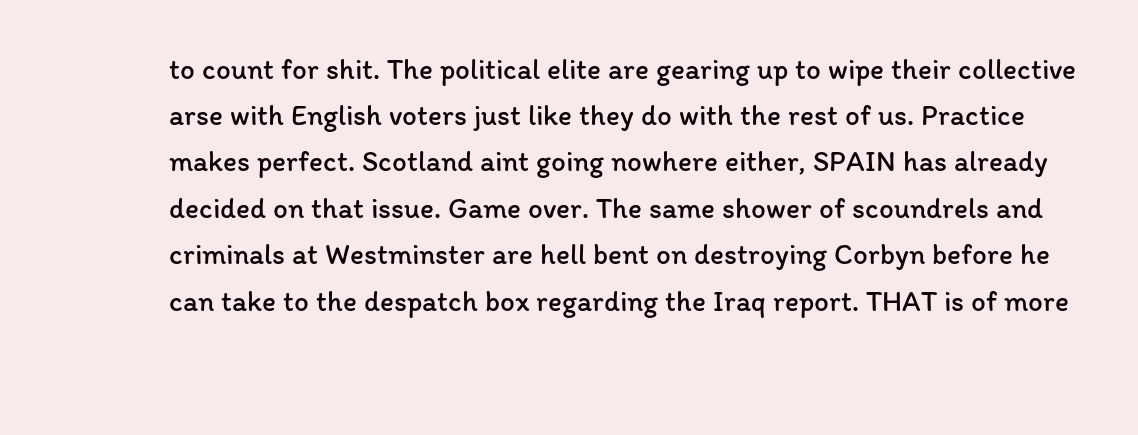to count for shit. The political elite are gearing up to wipe their collective arse with English voters just like they do with the rest of us. Practice makes perfect. Scotland aint going nowhere either, SPAIN has already decided on that issue. Game over. The same shower of scoundrels and criminals at Westminster are hell bent on destroying Corbyn before he can take to the despatch box regarding the Iraq report. THAT is of more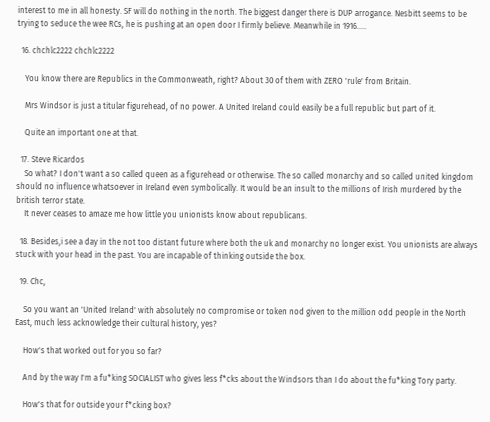interest to me in all honesty. SF will do nothing in the north. The biggest danger there is DUP arrogance. Nesbitt seems to be trying to seduce the wee RCs, he is pushing at an open door I firmly believe. Meanwhile in 1916.....

  16. chchlc2222 chchlc2222

    You know there are Republics in the Commonweath, right? About 30 of them with ZERO 'rule' from Britain.

    Mrs Windsor is just a titular figurehead, of no power. A United Ireland could easily be a full republic but part of it.

    Quite an important one at that.

  17. Steve Ricardos
    So what? I don't want a so called queen as a figurehead or otherwise. The so called monarchy and so called united kingdom should no influence whatsoever in Ireland even symbolically. It would be an insult to the millions of Irish murdered by the british terror state.
    It never ceases to amaze me how little you unionists know about republicans.

  18. Besides,i see a day in the not too distant future where both the uk and monarchy no longer exist. You unionists are always stuck with your head in the past. You are incapable of thinking outside the box.

  19. Chc,

    So you want an 'United Ireland' with absolutely no compromise or token nod given to the million odd people in the North East, much less acknowledge their cultural history, yes?

    How's that worked out for you so far?

    And by the way I'm a fu*king SOCIALIST who gives less f*cks about the Windsors than I do about the fu*king Tory party.

    How's that for outside your f*cking box?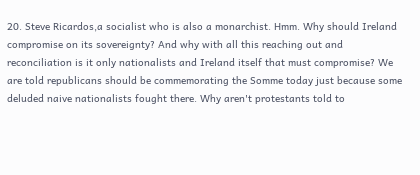20. Steve Ricardos,a socialist who is also a monarchist. Hmm. Why should Ireland compromise on its sovereignty? And why with all this reaching out and reconciliation is it only nationalists and Ireland itself that must compromise? We are told republicans should be commemorating the Somme today just because some deluded naive nationalists fought there. Why aren't protestants told to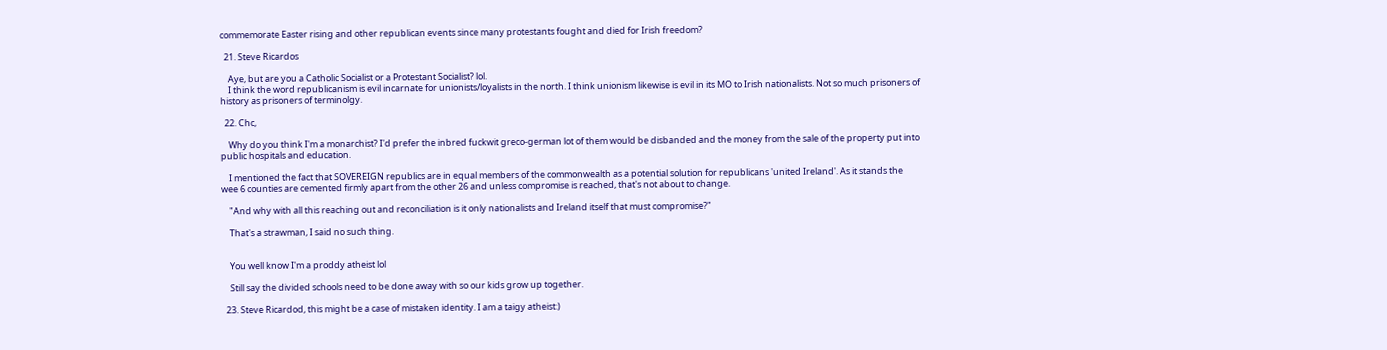commemorate Easter rising and other republican events since many protestants fought and died for Irish freedom?

  21. Steve Ricardos

    Aye, but are you a Catholic Socialist or a Protestant Socialist? lol.
    I think the word republicanism is evil incarnate for unionists/loyalists in the north. I think unionism likewise is evil in its MO to Irish nationalists. Not so much prisoners of history as prisoners of terminolgy.

  22. Chc,

    Why do you think I'm a monarchist? I'd prefer the inbred fuckwit greco-german lot of them would be disbanded and the money from the sale of the property put into public hospitals and education.

    I mentioned the fact that SOVEREIGN republics are in equal members of the commonwealth as a potential solution for republicans 'united Ireland'. As it stands the wee 6 counties are cemented firmly apart from the other 26 and unless compromise is reached, that's not about to change.

    "And why with all this reaching out and reconciliation is it only nationalists and Ireland itself that must compromise?"

    That's a strawman, I said no such thing.


    You well know I'm a proddy atheist lol

    Still say the divided schools need to be done away with so our kids grow up together.

  23. Steve Ricardod, this might be a case of mistaken identity. I am a taigy atheist:)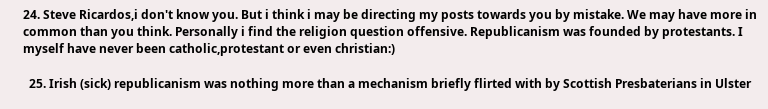24. Steve Ricardos,i don't know you. But i think i may be directing my posts towards you by mistake. We may have more in common than you think. Personally i find the religion question offensive. Republicanism was founded by protestants. I myself have never been catholic,protestant or even christian:)

  25. Irish (sick) republicanism was nothing more than a mechanism briefly flirted with by Scottish Presbaterians in Ulster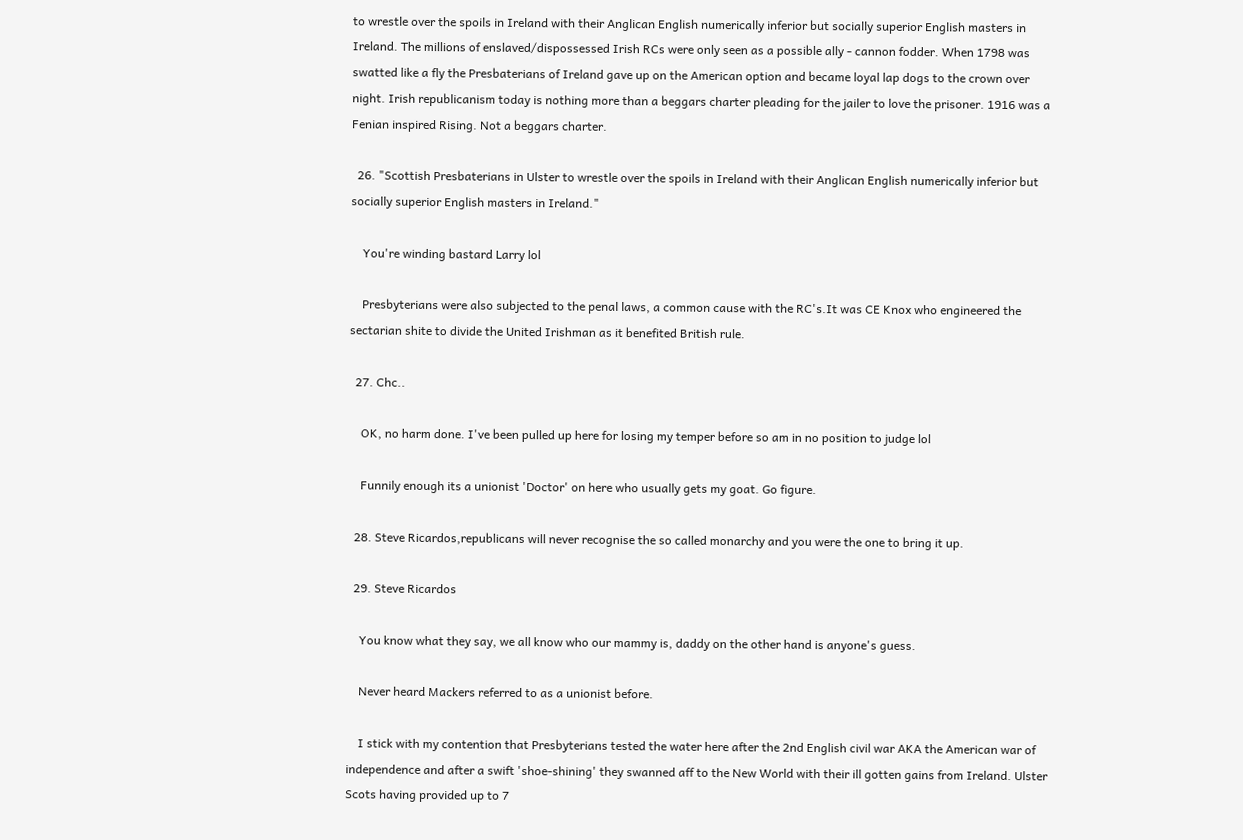to wrestle over the spoils in Ireland with their Anglican English numerically inferior but socially superior English masters in Ireland. The millions of enslaved/dispossessed Irish RCs were only seen as a possible ally - cannon fodder. When 1798 was swatted like a fly the Presbaterians of Ireland gave up on the American option and became loyal lap dogs to the crown over night. Irish republicanism today is nothing more than a beggars charter pleading for the jailer to love the prisoner. 1916 was a Fenian inspired Rising. Not a beggars charter.

  26. "Scottish Presbaterians in Ulster to wrestle over the spoils in Ireland with their Anglican English numerically inferior but socially superior English masters in Ireland."

    You're winding bastard Larry lol

    Presbyterians were also subjected to the penal laws, a common cause with the RC's.It was CE Knox who engineered the sectarian shite to divide the United Irishman as it benefited British rule.

  27. Chc..

    OK, no harm done. I've been pulled up here for losing my temper before so am in no position to judge lol

    Funnily enough its a unionist 'Doctor' on here who usually gets my goat. Go figure.

  28. Steve Ricardos,republicans will never recognise the so called monarchy and you were the one to bring it up.

  29. Steve Ricardos

    You know what they say, we all know who our mammy is, daddy on the other hand is anyone's guess.

    Never heard Mackers referred to as a unionist before.

    I stick with my contention that Presbyterians tested the water here after the 2nd English civil war AKA the American war of independence and after a swift 'shoe-shining' they swanned aff to the New World with their ill gotten gains from Ireland. Ulster Scots having provided up to 7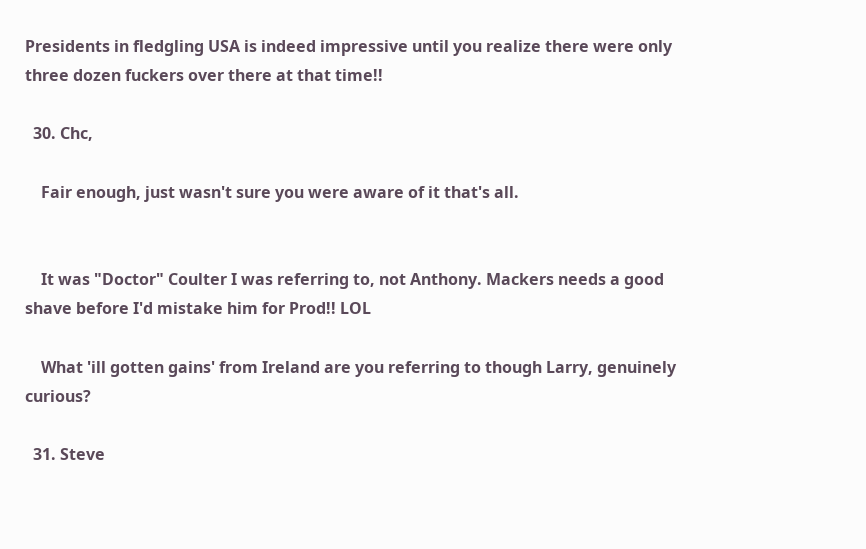Presidents in fledgling USA is indeed impressive until you realize there were only three dozen fuckers over there at that time!!

  30. Chc,

    Fair enough, just wasn't sure you were aware of it that's all.


    It was "Doctor" Coulter I was referring to, not Anthony. Mackers needs a good shave before I'd mistake him for Prod!! LOL

    What 'ill gotten gains' from Ireland are you referring to though Larry, genuinely curious?

  31. Steve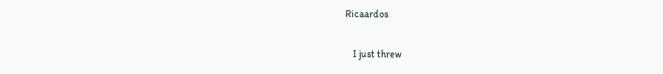Ricaardos

    I just threw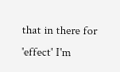that in there for 'effect' I'm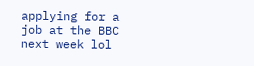applying for a job at the BBC next week lol